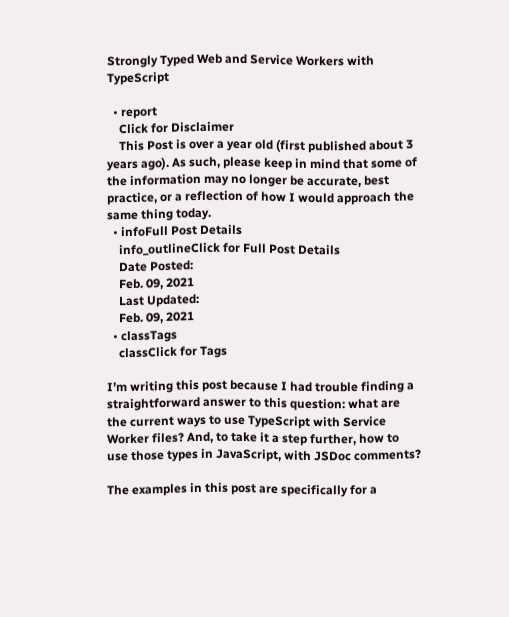Strongly Typed Web and Service Workers with TypeScript

  • report
    Click for Disclaimer
    This Post is over a year old (first published about 3 years ago). As such, please keep in mind that some of the information may no longer be accurate, best practice, or a reflection of how I would approach the same thing today.
  • infoFull Post Details
    info_outlineClick for Full Post Details
    Date Posted:
    Feb. 09, 2021
    Last Updated:
    Feb. 09, 2021
  • classTags
    classClick for Tags

I’m writing this post because I had trouble finding a straightforward answer to this question: what are the current ways to use TypeScript with Service Worker files? And, to take it a step further, how to use those types in JavaScript, with JSDoc comments?

The examples in this post are specifically for a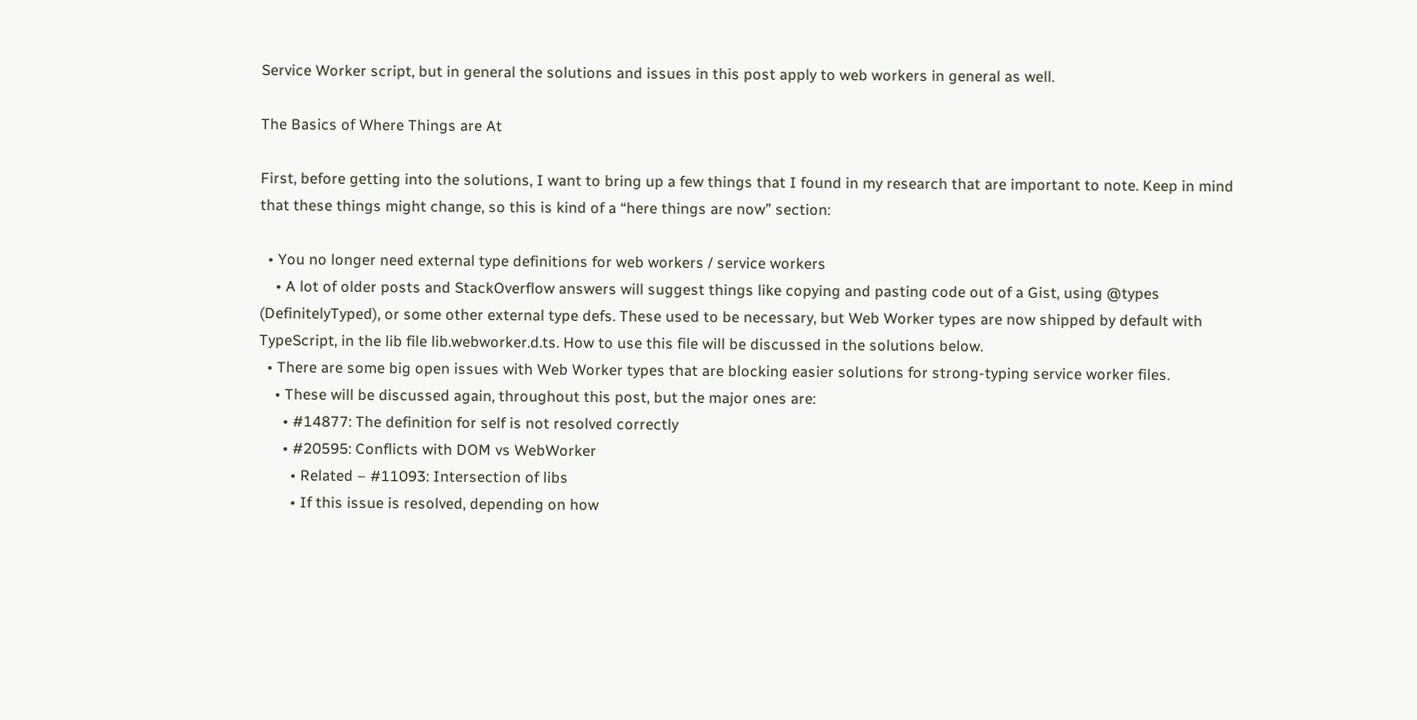Service Worker script, but in general the solutions and issues in this post apply to web workers in general as well.

The Basics of Where Things are At

First, before getting into the solutions, I want to bring up a few things that I found in my research that are important to note. Keep in mind that these things might change, so this is kind of a “here things are now” section:

  • You no longer need external type definitions for web workers / service workers
    • A lot of older posts and StackOverflow answers will suggest things like copying and pasting code out of a Gist, using @types (DefinitelyTyped), or some other external type defs. These used to be necessary, but Web Worker types are now shipped by default with TypeScript, in the lib file lib.webworker.d.ts. How to use this file will be discussed in the solutions below.
  • There are some big open issues with Web Worker types that are blocking easier solutions for strong-typing service worker files.
    • These will be discussed again, throughout this post, but the major ones are:
      • #14877: The definition for self is not resolved correctly
      • #20595: Conflicts with DOM vs WebWorker
        • Related – #11093: Intersection of libs
        • If this issue is resolved, depending on how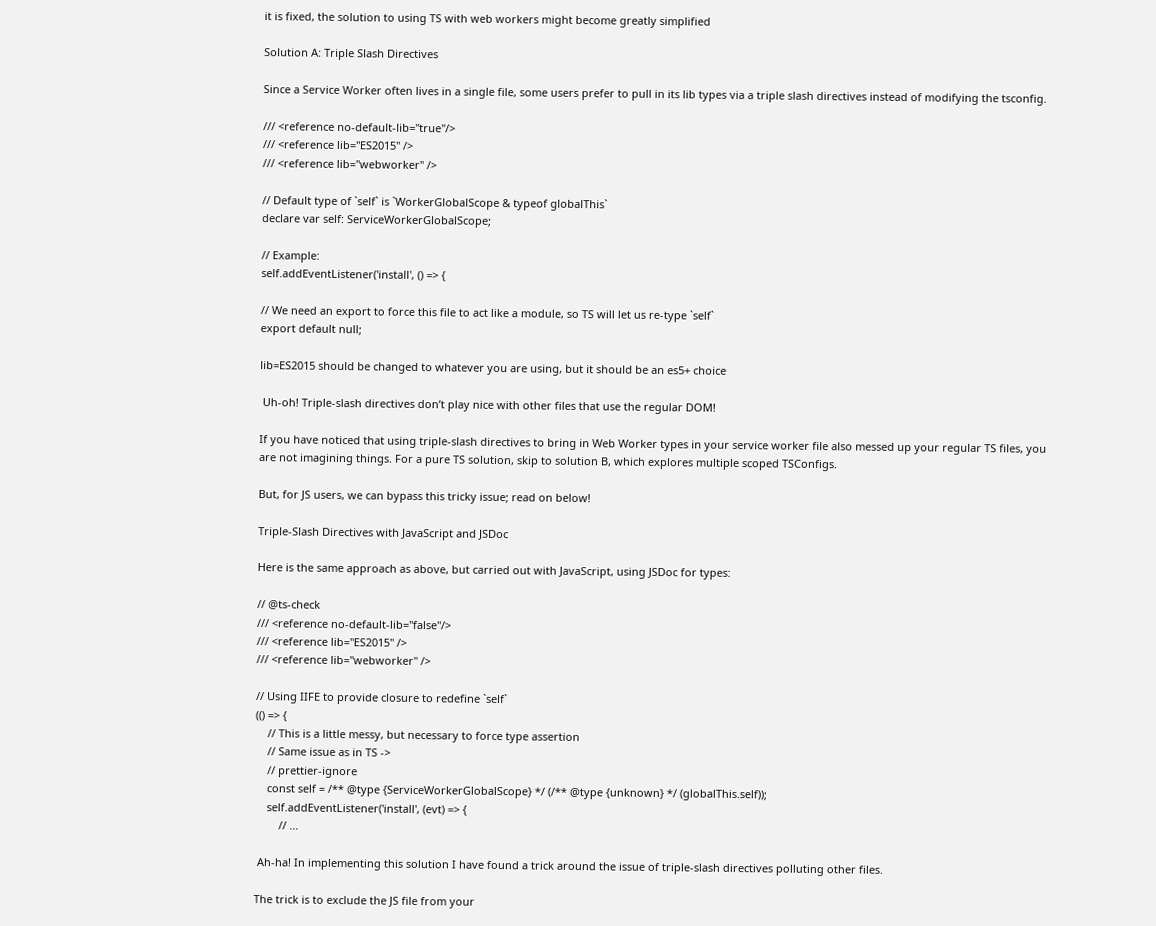it is fixed, the solution to using TS with web workers might become greatly simplified

Solution A: Triple Slash Directives

Since a Service Worker often lives in a single file, some users prefer to pull in its lib types via a triple slash directives instead of modifying the tsconfig.

/// <reference no-default-lib="true"/>
/// <reference lib="ES2015" />
/// <reference lib="webworker" />

// Default type of `self` is `WorkerGlobalScope & typeof globalThis`
declare var self: ServiceWorkerGlobalScope;

// Example:
self.addEventListener('install', () => {

// We need an export to force this file to act like a module, so TS will let us re-type `self`
export default null;

lib=ES2015 should be changed to whatever you are using, but it should be an es5+ choice

 Uh-oh! Triple-slash directives don’t play nice with other files that use the regular DOM!

If you have noticed that using triple-slash directives to bring in Web Worker types in your service worker file also messed up your regular TS files, you are not imagining things. For a pure TS solution, skip to solution B, which explores multiple scoped TSConfigs.

But, for JS users, we can bypass this tricky issue; read on below!

Triple-Slash Directives with JavaScript and JSDoc

Here is the same approach as above, but carried out with JavaScript, using JSDoc for types:

// @ts-check
/// <reference no-default-lib="false"/>
/// <reference lib="ES2015" />
/// <reference lib="webworker" />

// Using IIFE to provide closure to redefine `self`
(() => {
    // This is a little messy, but necessary to force type assertion
    // Same issue as in TS ->
    // prettier-ignore
    const self = /** @type {ServiceWorkerGlobalScope} */ (/** @type {unknown} */ (globalThis.self));
    self.addEventListener('install', (evt) => {
        // ...

 Ah-ha! In implementing this solution I have found a trick around the issue of triple-slash directives polluting other files.

The trick is to exclude the JS file from your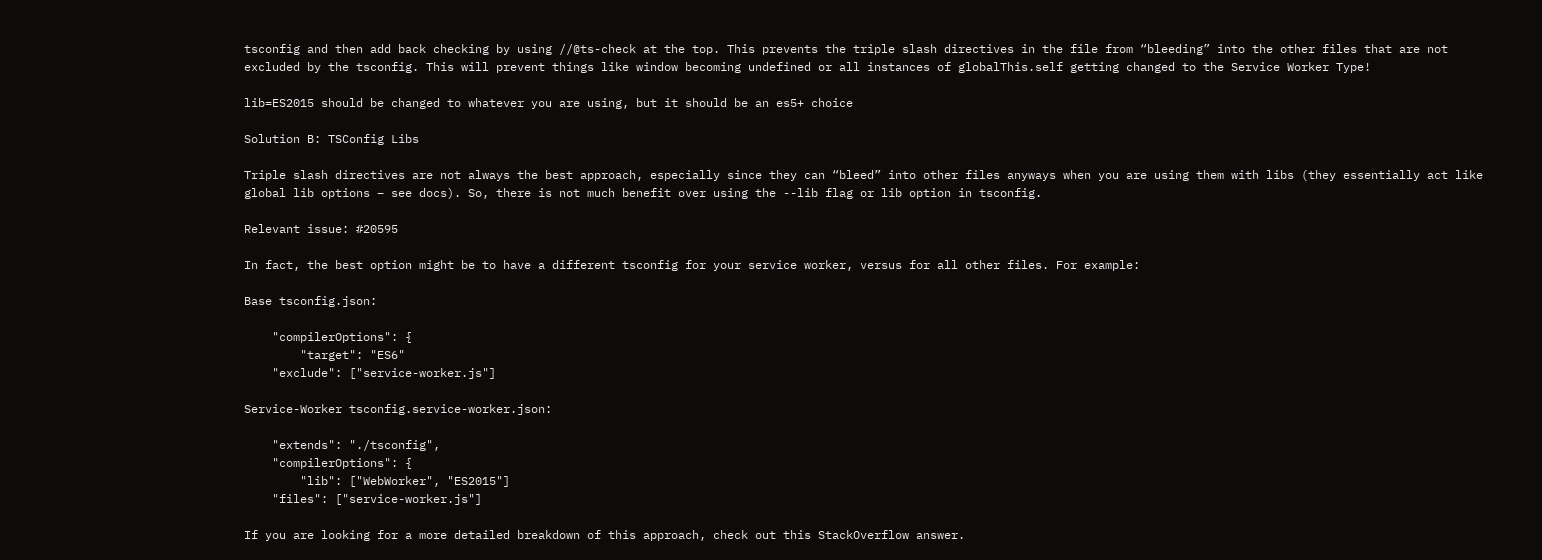tsconfig and then add back checking by using //@ts-check at the top. This prevents the triple slash directives in the file from “bleeding” into the other files that are not excluded by the tsconfig. This will prevent things like window becoming undefined or all instances of globalThis.self getting changed to the Service Worker Type!

lib=ES2015 should be changed to whatever you are using, but it should be an es5+ choice

Solution B: TSConfig Libs

Triple slash directives are not always the best approach, especially since they can “bleed” into other files anyways when you are using them with libs (they essentially act like global lib options – see docs). So, there is not much benefit over using the --lib flag or lib option in tsconfig.

Relevant issue: #20595

In fact, the best option might be to have a different tsconfig for your service worker, versus for all other files. For example:

Base tsconfig.json:

    "compilerOptions": {
        "target": "ES6"
    "exclude": ["service-worker.js"]

Service-Worker tsconfig.service-worker.json:

    "extends": "./tsconfig",
    "compilerOptions": {
        "lib": ["WebWorker", "ES2015"]
    "files": ["service-worker.js"]

If you are looking for a more detailed breakdown of this approach, check out this StackOverflow answer.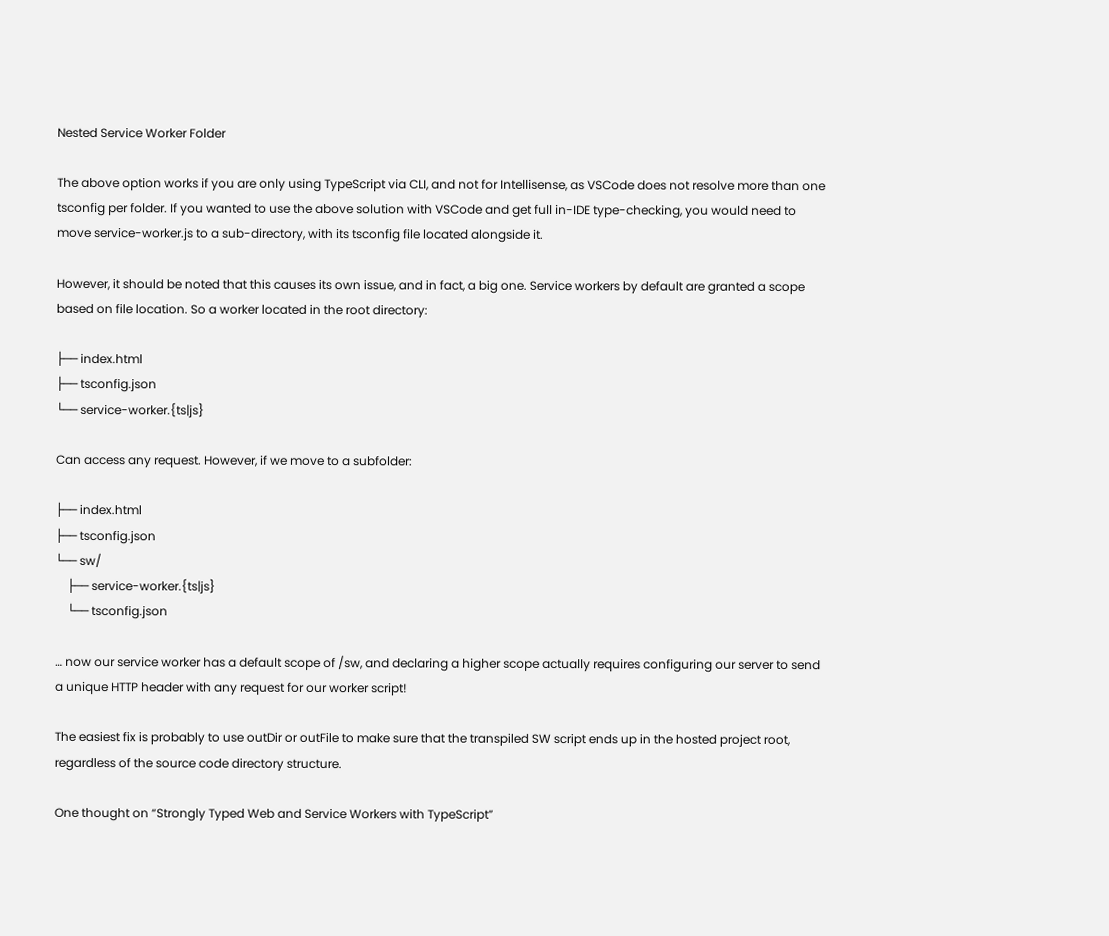Nested Service Worker Folder

The above option works if you are only using TypeScript via CLI, and not for Intellisense, as VSCode does not resolve more than one tsconfig per folder. If you wanted to use the above solution with VSCode and get full in-IDE type-checking, you would need to move service-worker.js to a sub-directory, with its tsconfig file located alongside it.

However, it should be noted that this causes its own issue, and in fact, a big one. Service workers by default are granted a scope based on file location. So a worker located in the root directory:

├── index.html
├── tsconfig.json
└── service-worker.{ts|js}

Can access any request. However, if we move to a subfolder:

├── index.html
├── tsconfig.json
└── sw/
    ├── service-worker.{ts|js}
    └── tsconfig.json

… now our service worker has a default scope of /sw, and declaring a higher scope actually requires configuring our server to send a unique HTTP header with any request for our worker script!

The easiest fix is probably to use outDir or outFile to make sure that the transpiled SW script ends up in the hosted project root, regardless of the source code directory structure.

One thought on “Strongly Typed Web and Service Workers with TypeScript”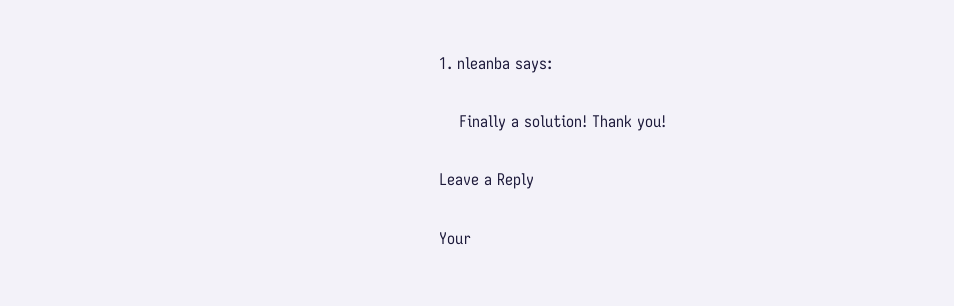1. nleanba says:

    Finally a solution! Thank you!

Leave a Reply

Your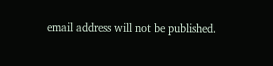email address will not be published.